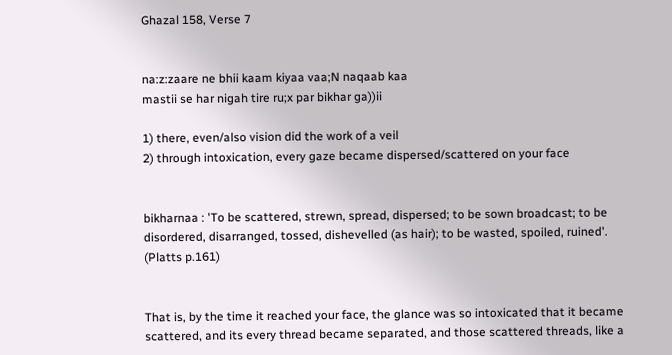Ghazal 158, Verse 7


na:z:zaare ne bhii kaam kiyaa vaa;N naqaab kaa
mastii se har nigah tire ru;x par bikhar ga))ii

1) there, even/also vision did the work of a veil
2) through intoxication, every gaze became dispersed/scattered on your face


bikharnaa : 'To be scattered, strewn, spread, dispersed; to be sown broadcast; to be disordered, disarranged, tossed, dishevelled (as hair); to be wasted, spoiled, ruined'. (Platts p.161)


That is, by the time it reached your face, the glance was so intoxicated that it became scattered, and its every thread became separated, and those scattered threads, like a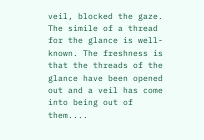veil, blocked the gaze. The simile of a thread for the glance is well-known. The freshness is that the threads of the glance have been opened out and a veil has come into being out of them....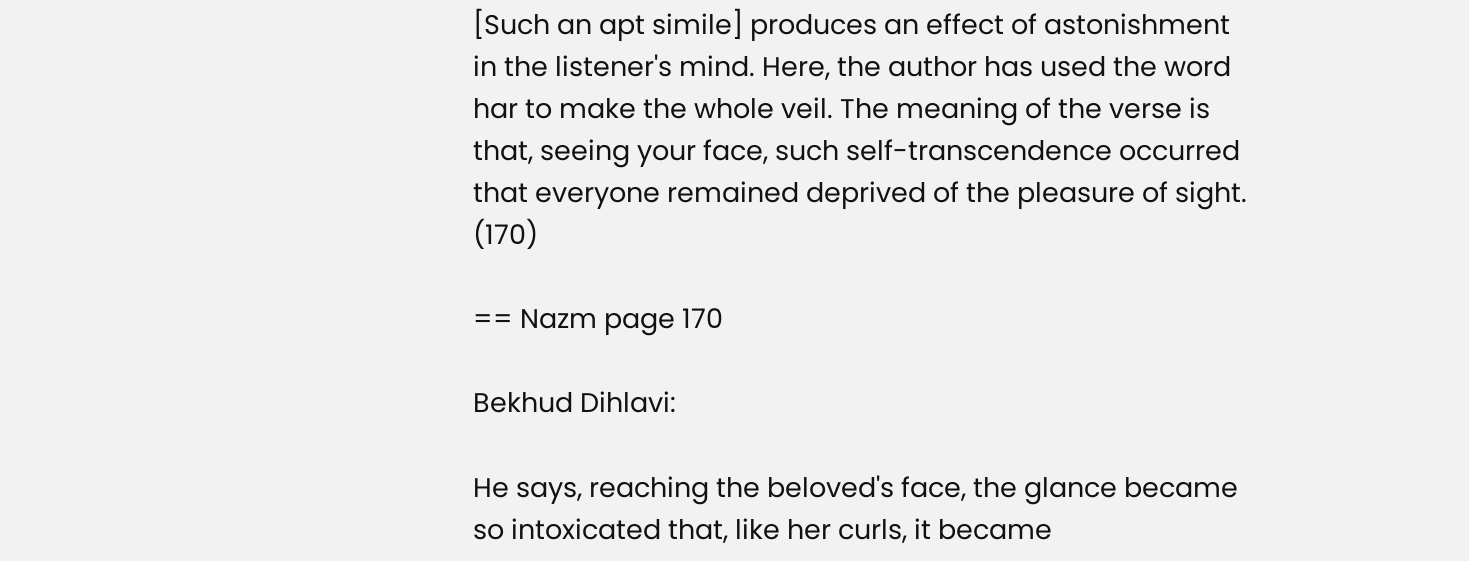[Such an apt simile] produces an effect of astonishment in the listener's mind. Here, the author has used the word har to make the whole veil. The meaning of the verse is that, seeing your face, such self-transcendence occurred that everyone remained deprived of the pleasure of sight. (170)

== Nazm page 170

Bekhud Dihlavi:

He says, reaching the beloved's face, the glance became so intoxicated that, like her curls, it became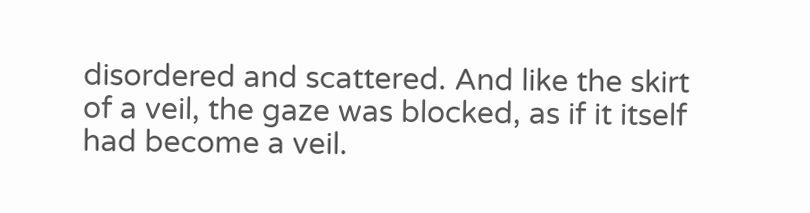disordered and scattered. And like the skirt of a veil, the gaze was blocked, as if it itself had become a veil.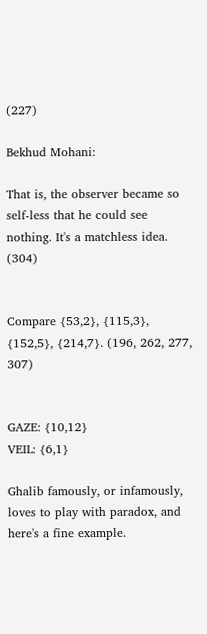(227)

Bekhud Mohani:

That is, the observer became so self-less that he could see nothing. It's a matchless idea. (304)


Compare {53,2}, {115,3}, {152,5}, {214,7}. (196, 262, 277, 307)


GAZE: {10,12}
VEIL: {6,1}

Ghalib famously, or infamously, loves to play with paradox, and here's a fine example.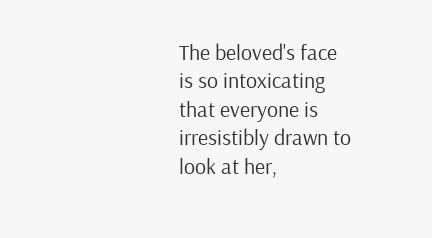The beloved's face is so intoxicating that everyone is irresistibly drawn to look at her,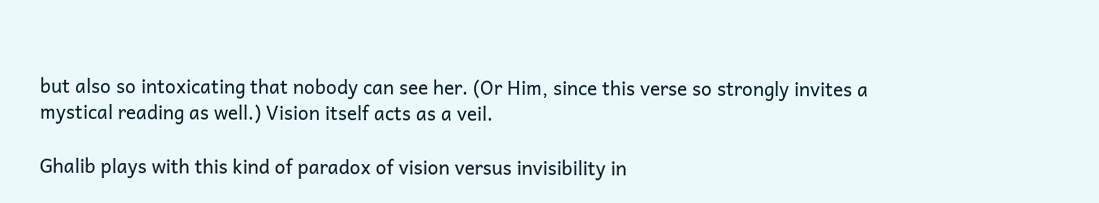but also so intoxicating that nobody can see her. (Or Him, since this verse so strongly invites a mystical reading as well.) Vision itself acts as a veil.

Ghalib plays with this kind of paradox of vision versus invisibility in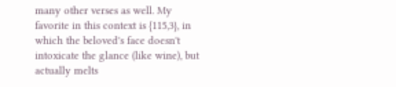many other verses as well. My favorite in this context is {115,3}, in which the beloved's face doesn't intoxicate the glance (like wine), but actually melts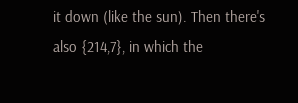it down (like the sun). Then there's also {214,7}, in which the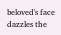beloved's face dazzles the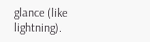glance (like lightning).